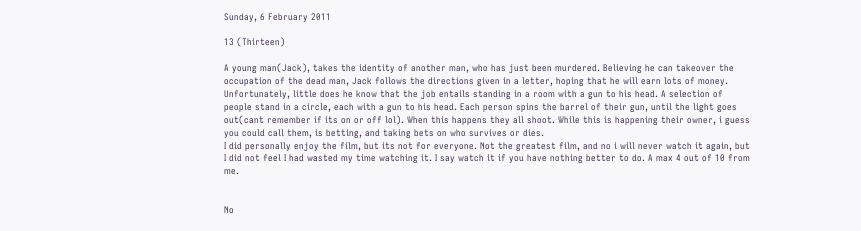Sunday, 6 February 2011

13 (Thirteen)

A young man(Jack), takes the identity of another man, who has just been murdered. Believing he can takeover the occupation of the dead man, Jack follows the directions given in a letter, hoping that he will earn lots of money.
Unfortunately, little does he know that the job entails standing in a room with a gun to his head. A selection of people stand in a circle, each with a gun to his head. Each person spins the barrel of their gun, until the light goes out(cant remember if its on or off lol). When this happens they all shoot. While this is happening their owner, i guess you could call them, is betting, and taking bets on who survives or dies.
I did personally enjoy the film, but its not for everyone. Not the greatest film, and no i will never watch it again, but I did not feel I had wasted my time watching it. I say watch it if you have nothing better to do. A max 4 out of 10 from me.


No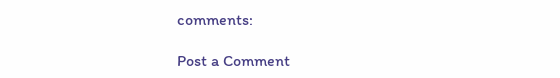comments:

Post a Comment